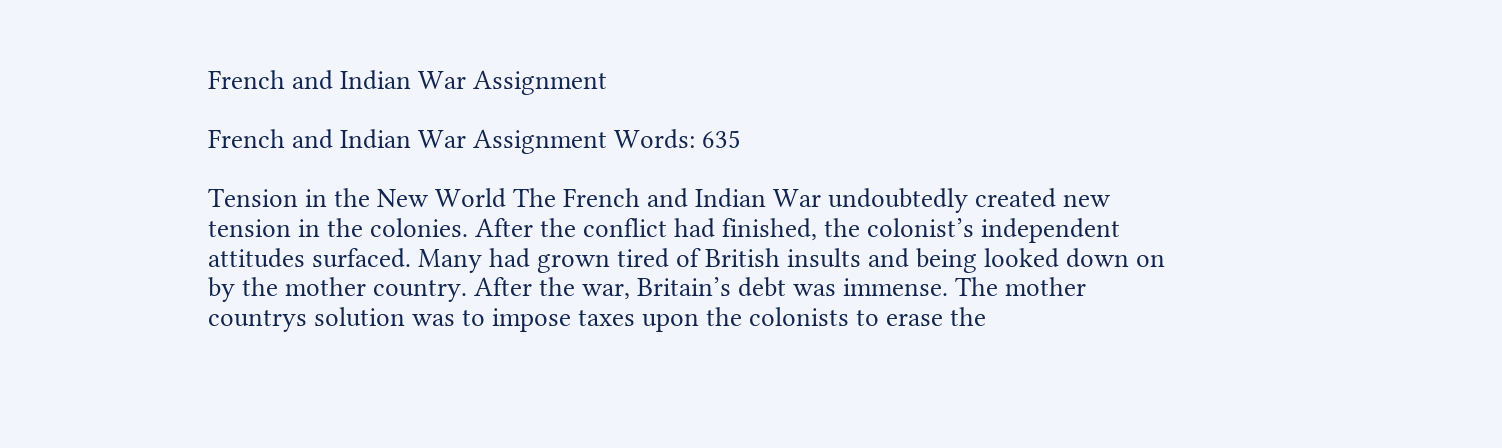French and Indian War Assignment

French and Indian War Assignment Words: 635

Tension in the New World The French and Indian War undoubtedly created new tension in the colonies. After the conflict had finished, the colonist’s independent attitudes surfaced. Many had grown tired of British insults and being looked down on by the mother country. After the war, Britain’s debt was immense. The mother countrys solution was to impose taxes upon the colonists to erase the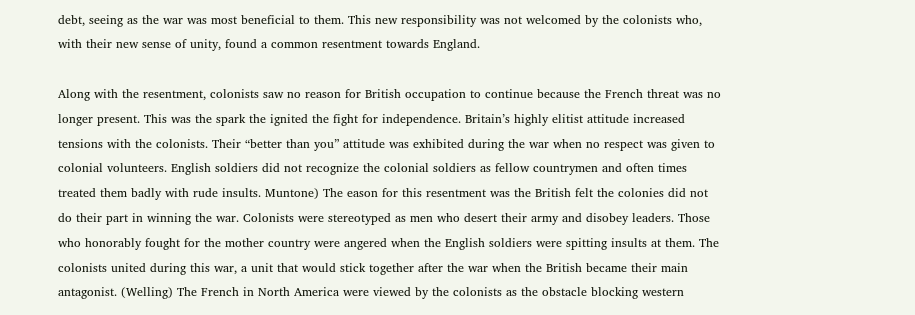debt, seeing as the war was most beneficial to them. This new responsibility was not welcomed by the colonists who, with their new sense of unity, found a common resentment towards England.

Along with the resentment, colonists saw no reason for British occupation to continue because the French threat was no longer present. This was the spark the ignited the fight for independence. Britain’s highly elitist attitude increased tensions with the colonists. Their “better than you” attitude was exhibited during the war when no respect was given to colonial volunteers. English soldiers did not recognize the colonial soldiers as fellow countrymen and often times treated them badly with rude insults. Muntone) The eason for this resentment was the British felt the colonies did not do their part in winning the war. Colonists were stereotyped as men who desert their army and disobey leaders. Those who honorably fought for the mother country were angered when the English soldiers were spitting insults at them. The colonists united during this war, a unit that would stick together after the war when the British became their main antagonist. (Welling) The French in North America were viewed by the colonists as the obstacle blocking western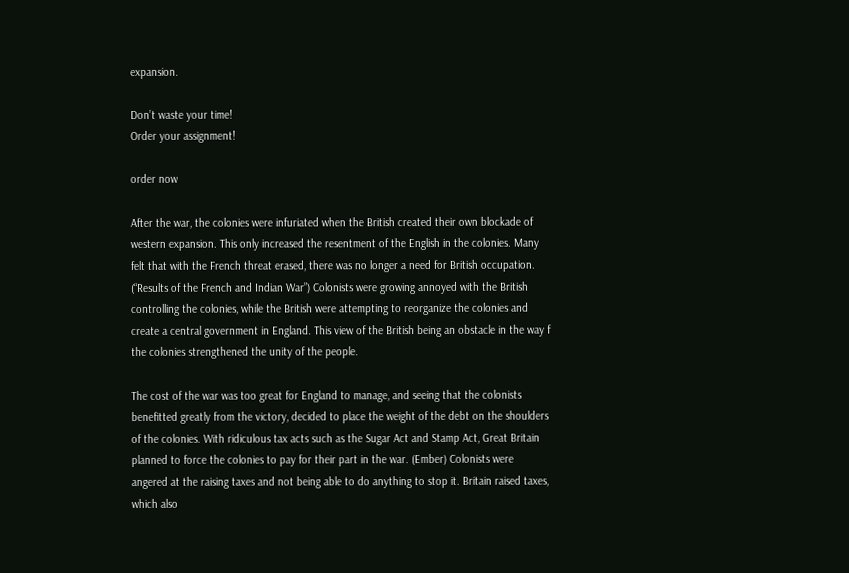expansion.

Don’t waste your time!
Order your assignment!

order now

After the war, the colonies were infuriated when the British created their own blockade of western expansion. This only increased the resentment of the English in the colonies. Many felt that with the French threat erased, there was no longer a need for British occupation. (“Results of the French and Indian War”) Colonists were growing annoyed with the British controlling the colonies, while the British were attempting to reorganize the colonies and create a central government in England. This view of the British being an obstacle in the way f the colonies strengthened the unity of the people.

The cost of the war was too great for England to manage, and seeing that the colonists benefitted greatly from the victory, decided to place the weight of the debt on the shoulders of the colonies. With ridiculous tax acts such as the Sugar Act and Stamp Act, Great Britain planned to force the colonies to pay for their part in the war. (Ember) Colonists were angered at the raising taxes and not being able to do anything to stop it. Britain raised taxes, which also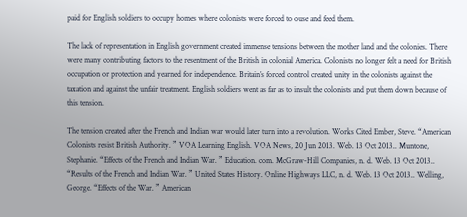paid for English soldiers to occupy homes where colonists were forced to ouse and feed them.

The lack of representation in English government created immense tensions between the mother land and the colonies. There were many contributing factors to the resentment of the British in colonial America. Colonists no longer felt a need for British occupation or protection and yearned for independence. Britain’s forced control created unity in the colonists against the taxation and against the unfair treatment. English soldiers went as far as to insult the colonists and put them down because of this tension.

The tension created after the French and Indian war would later turn into a revolution. Works Cited Ember, Steve. “American Colonists resist British Authority. ” VOA Learning English. VOA News, 20 Jun 2013. Web. 13 Oct 2013.. Muntone, Stephanie. “Effects of the French and Indian War. ” Education. com. McGraw-Hill Companies, n. d. Web. 13 Oct 2013.. “Results of the French and Indian War. ” United States History. Online Highways LLC, n. d. Web. 13 Oct 2013.. Welling, George. “Effects of the War. ” American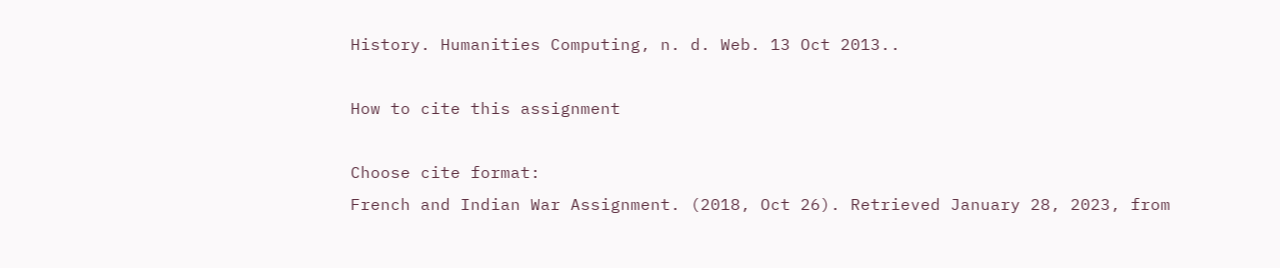History. Humanities Computing, n. d. Web. 13 Oct 2013..

How to cite this assignment

Choose cite format:
French and Indian War Assignment. (2018, Oct 26). Retrieved January 28, 2023, from